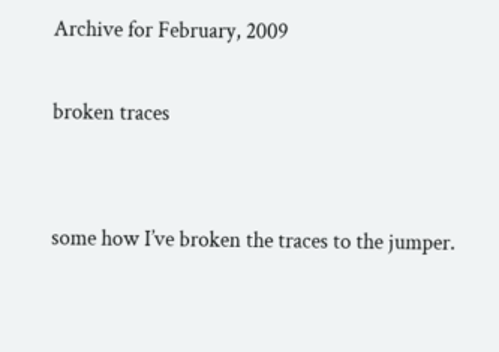Archive for February, 2009

broken traces


some how I’ve broken the traces to the jumper.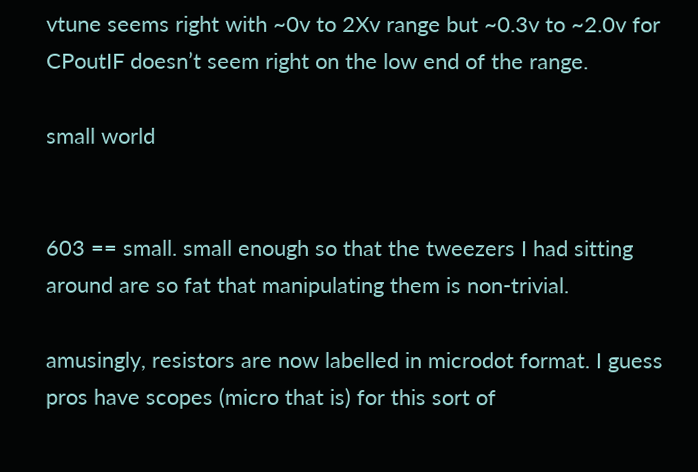vtune seems right with ~0v to 2Xv range but ~0.3v to ~2.0v for CPoutIF doesn’t seem right on the low end of the range.

small world


603 == small. small enough so that the tweezers I had sitting around are so fat that manipulating them is non-trivial.

amusingly, resistors are now labelled in microdot format. I guess pros have scopes (micro that is) for this sort of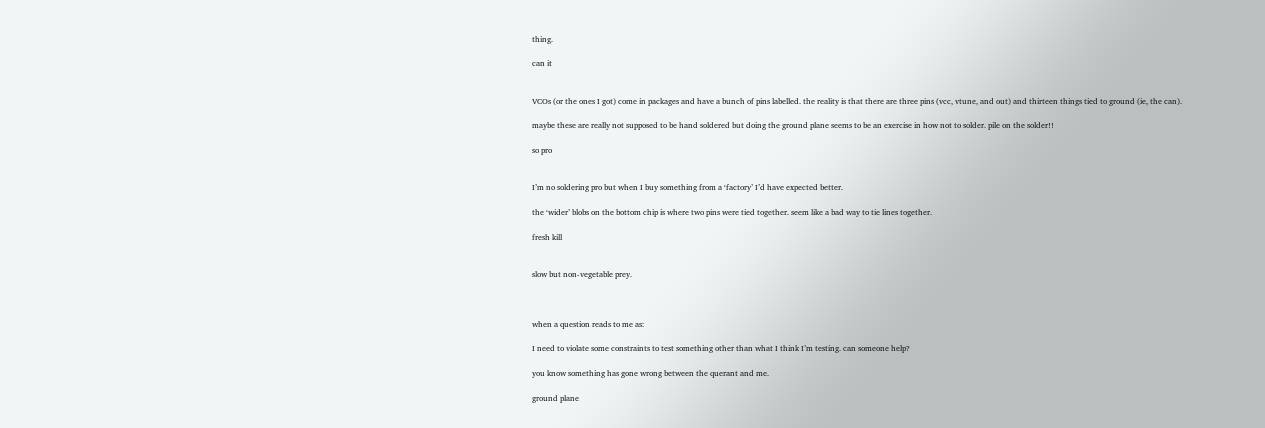thing.

can it


VCOs (or the ones I got) come in packages and have a bunch of pins labelled. the reality is that there are three pins (vcc, vtune, and out) and thirteen things tied to ground (ie, the can).

maybe these are really not supposed to be hand soldered but doing the ground plane seems to be an exercise in how not to solder. pile on the solder!!

so pro


I’m no soldering pro but when I buy something from a ‘factory’ I’d have expected better.

the ‘wider’ blobs on the bottom chip is where two pins were tied together. seem like a bad way to tie lines together.

fresh kill


slow but non-vegetable prey.



when a question reads to me as:

I need to violate some constraints to test something other than what I think I’m testing. can someone help?

you know something has gone wrong between the querant and me.

ground plane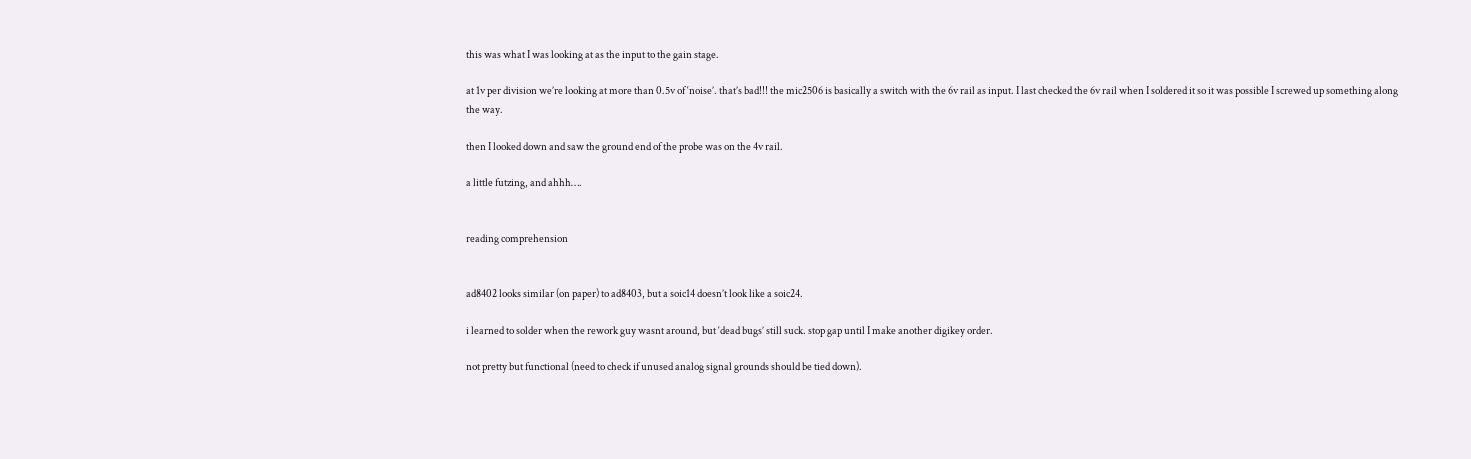this was what I was looking at as the input to the gain stage.

at 1v per division we’re looking at more than 0.5v of ‘noise’. that’s bad!!! the mic2506 is basically a switch with the 6v rail as input. I last checked the 6v rail when I soldered it so it was possible I screwed up something along the way.

then I looked down and saw the ground end of the probe was on the 4v rail.

a little futzing, and ahhh….


reading comprehension


ad8402 looks similar (on paper) to ad8403, but a soic14 doesn’t look like a soic24.

i learned to solder when the rework guy wasnt around, but ‘dead bugs’ still suck. stop gap until I make another digikey order.

not pretty but functional (need to check if unused analog signal grounds should be tied down).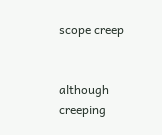scope creep


although creeping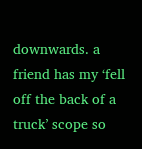downwards. a friend has my ‘fell off the back of a truck’ scope so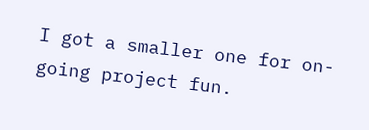I got a smaller one for on-going project fun.